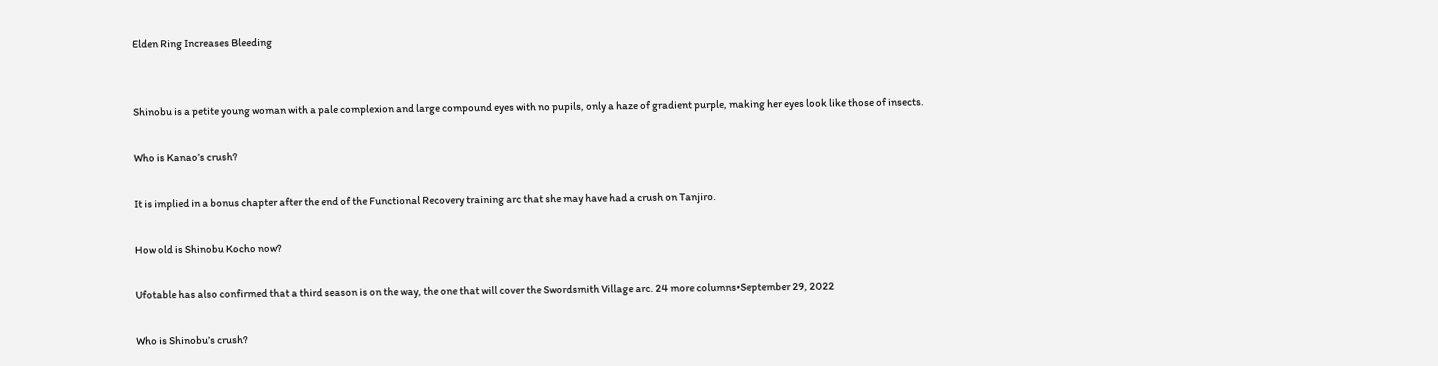Elden Ring Increases Bleeding


Shinobu is a petite young woman with a pale complexion and large compound eyes with no pupils, only a haze of gradient purple, making her eyes look like those of insects.

Who is Kanao’s crush?

It is implied in a bonus chapter after the end of the Functional Recovery training arc that she may have had a crush on Tanjiro.

How old is Shinobu Kocho now?

Ufotable has also confirmed that a third season is on the way, the one that will cover the Swordsmith Village arc. 24 more columns•September 29, 2022

Who is Shinobu’s crush?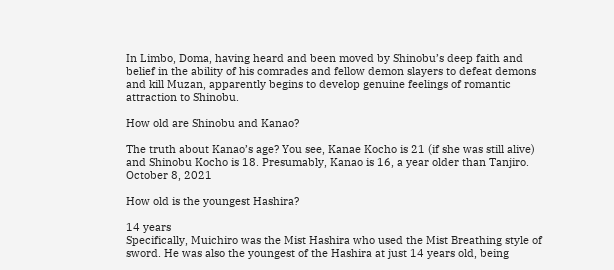In Limbo, Doma, having heard and been moved by Shinobu’s deep faith and belief in the ability of his comrades and fellow demon slayers to defeat demons and kill Muzan, apparently begins to develop genuine feelings of romantic attraction to Shinobu.

How old are Shinobu and Kanao?

The truth about Kanao’s age? You see, Kanae Kocho is 21 (if she was still alive) and Shinobu Kocho is 18. Presumably, Kanao is 16, a year older than Tanjiro. October 8, 2021

How old is the youngest Hashira?

14 years
Specifically, Muichiro was the Mist Hashira who used the Mist Breathing style of sword. He was also the youngest of the Hashira at just 14 years old, being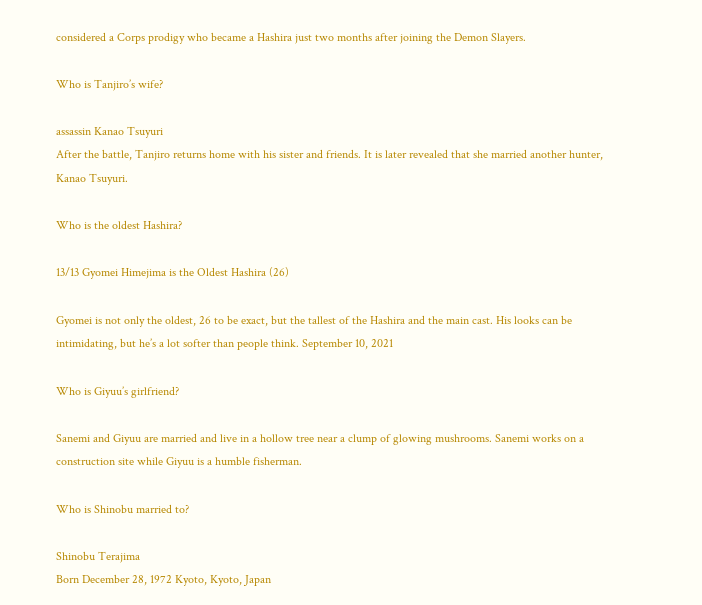considered a Corps prodigy who became a Hashira just two months after joining the Demon Slayers.

Who is Tanjiro’s wife?

assassin Kanao Tsuyuri
After the battle, Tanjiro returns home with his sister and friends. It is later revealed that she married another hunter, Kanao Tsuyuri.

Who is the oldest Hashira?

13/13 Gyomei Himejima is the Oldest Hashira (26)

Gyomei is not only the oldest, 26 to be exact, but the tallest of the Hashira and the main cast. His looks can be intimidating, but he’s a lot softer than people think. September 10, 2021

Who is Giyuu’s girlfriend?

Sanemi and Giyuu are married and live in a hollow tree near a clump of glowing mushrooms. Sanemi works on a construction site while Giyuu is a humble fisherman.

Who is Shinobu married to?

Shinobu Terajima
Born December 28, 1972 Kyoto, Kyoto, Japan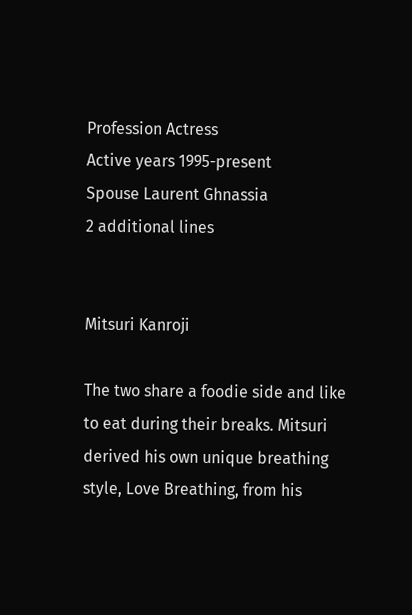Profession Actress
Active years 1995-present
Spouse Laurent Ghnassia
2 additional lines


Mitsuri Kanroji

The two share a foodie side and like to eat during their breaks. Mitsuri derived his own unique breathing style, Love Breathing, from his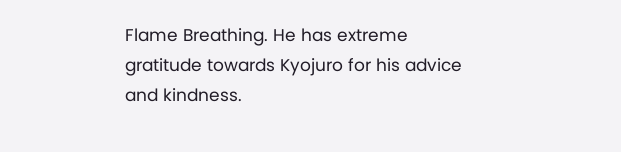Flame Breathing. He has extreme gratitude towards Kyojuro for his advice and kindness.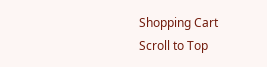Shopping Cart
Scroll to Top